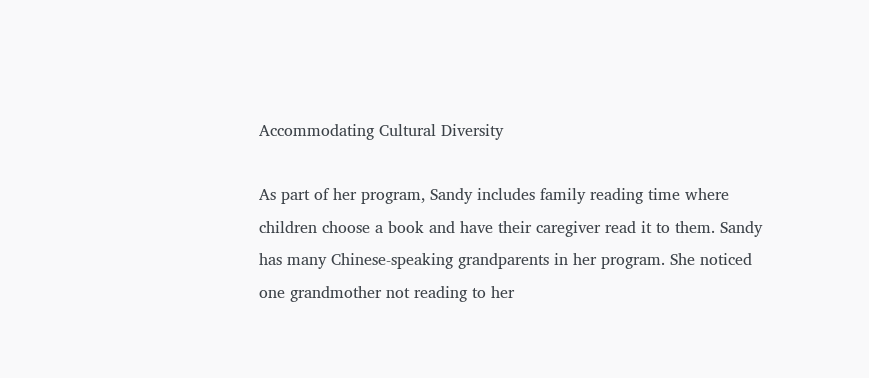Accommodating Cultural Diversity

As part of her program, Sandy includes family reading time where children choose a book and have their caregiver read it to them. Sandy has many Chinese-speaking grandparents in her program. She noticed one grandmother not reading to her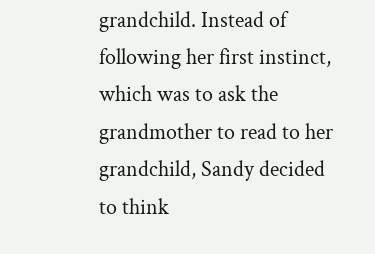grandchild. Instead of following her first instinct, which was to ask the grandmother to read to her grandchild, Sandy decided to think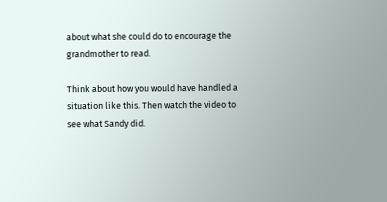about what she could do to encourage the grandmother to read.

Think about how you would have handled a situation like this. Then watch the video to see what Sandy did.